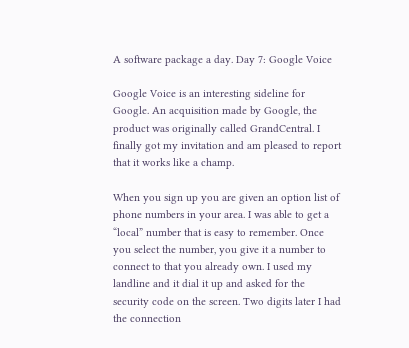A software package a day. Day 7: Google Voice

Google Voice is an interesting sideline for Google. An acquisition made by Google, the product was originally called GrandCentral. I finally got my invitation and am pleased to report that it works like a champ.

When you sign up you are given an option list of phone numbers in your area. I was able to get a “local” number that is easy to remember. Once you select the number, you give it a number to connect to that you already own. I used my landline and it dial it up and asked for the security code on the screen. Two digits later I had the connection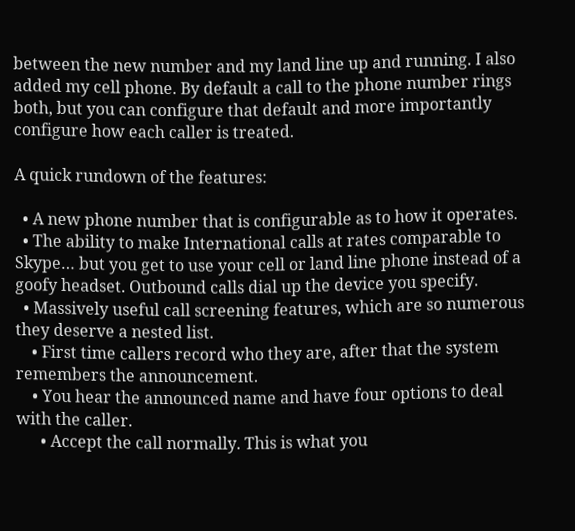between the new number and my land line up and running. I also added my cell phone. By default a call to the phone number rings both, but you can configure that default and more importantly configure how each caller is treated.

A quick rundown of the features:

  • A new phone number that is configurable as to how it operates.
  • The ability to make International calls at rates comparable to Skype… but you get to use your cell or land line phone instead of a goofy headset. Outbound calls dial up the device you specify.
  • Massively useful call screening features, which are so numerous they deserve a nested list.
    • First time callers record who they are, after that the system remembers the announcement.
    • You hear the announced name and have four options to deal with the caller.
      • Accept the call normally. This is what you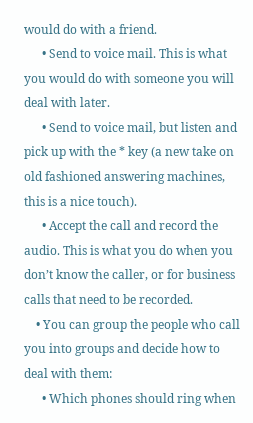would do with a friend.
      • Send to voice mail. This is what you would do with someone you will deal with later.
      • Send to voice mail, but listen and pick up with the * key (a new take on old fashioned answering machines, this is a nice touch).
      • Accept the call and record the audio. This is what you do when you don’t know the caller, or for business calls that need to be recorded.
    • You can group the people who call you into groups and decide how to deal with them:
      • Which phones should ring when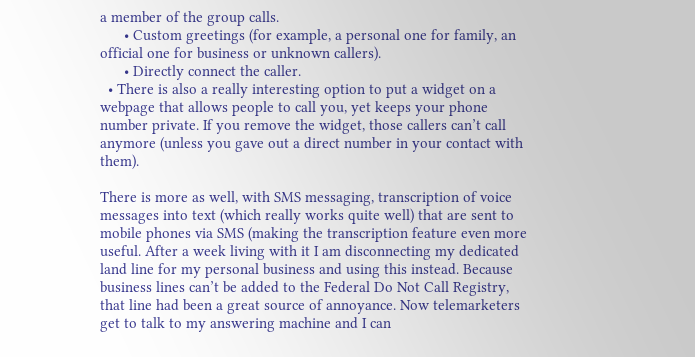a member of the group calls.
      • Custom greetings (for example, a personal one for family, an official one for business or unknown callers).
      • Directly connect the caller.
  • There is also a really interesting option to put a widget on a webpage that allows people to call you, yet keeps your phone number private. If you remove the widget, those callers can’t call anymore (unless you gave out a direct number in your contact with them).

There is more as well, with SMS messaging, transcription of voice messages into text (which really works quite well) that are sent to mobile phones via SMS (making the transcription feature even more useful. After a week living with it I am disconnecting my dedicated land line for my personal business and using this instead. Because business lines can’t be added to the Federal Do Not Call Registry, that line had been a great source of annoyance. Now telemarketers get to talk to my answering machine and I can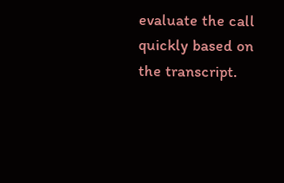evaluate the call quickly based on the transcript.